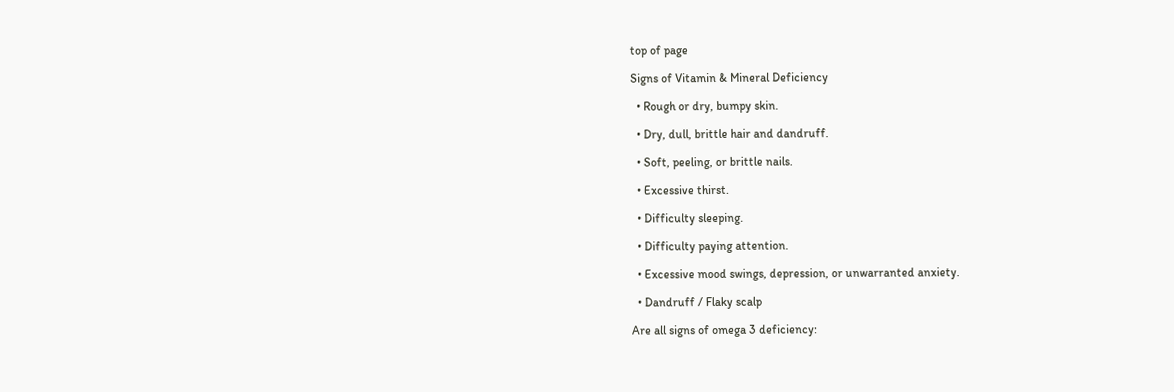top of page

Signs of Vitamin & Mineral Deficiency

  • Rough or dry, bumpy skin.

  • Dry, dull, brittle hair and dandruff.

  • Soft, peeling, or brittle nails.

  • Excessive thirst.

  • Difficulty sleeping.

  • Difficulty paying attention.

  • Excessive mood swings, depression, or unwarranted anxiety.

  • Dandruff / Flaky scalp

Are all signs of omega 3 deficiency: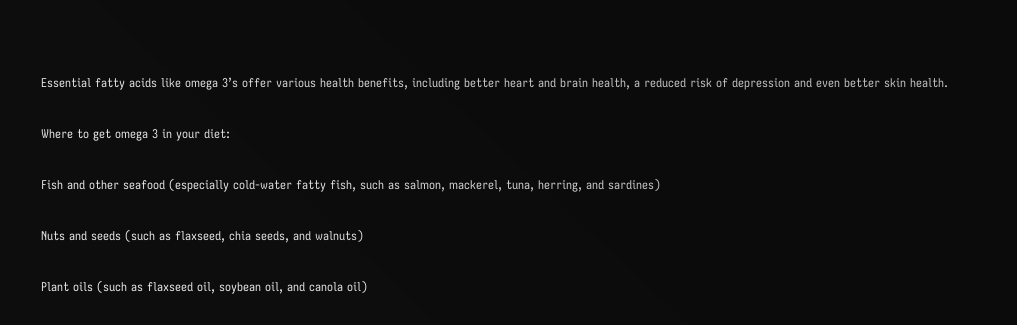Essential fatty acids like omega 3’s offer various health benefits, including better heart and brain health, a reduced risk of depression and even better skin health.

Where to get omega 3 in your diet:

Fish and other seafood (especially cold-water fatty fish, such as salmon, mackerel, tuna, herring, and sardines)

Nuts and seeds (such as flaxseed, chia seeds, and walnuts)

Plant oils (such as flaxseed oil, soybean oil, and canola oil)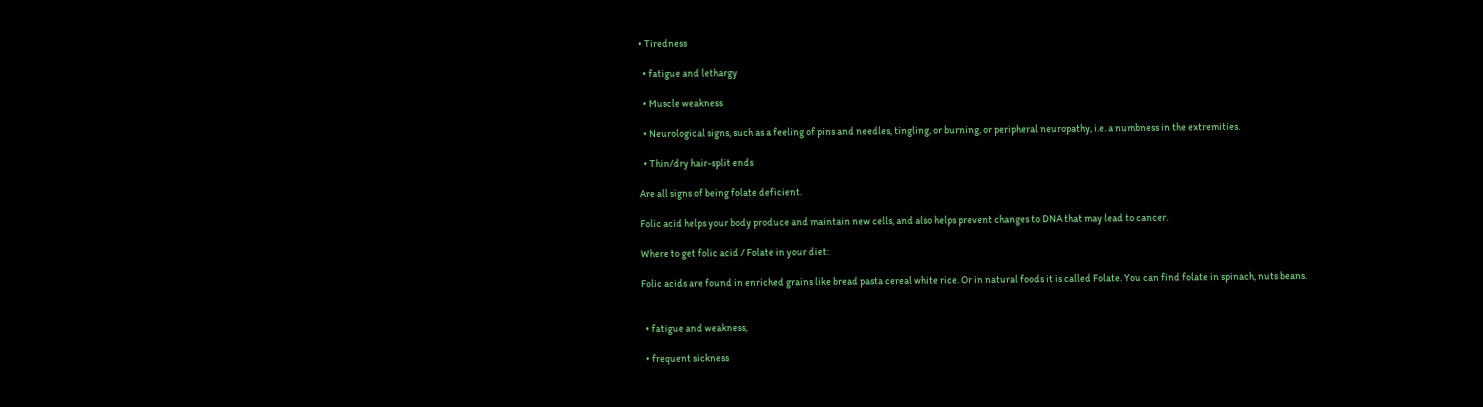• Tiredness

  • fatigue and lethargy

  • Muscle weakness

  • Neurological signs, such as a feeling of pins and needles, tingling, or burning, or peripheral neuropathy, i.e. a numbness in the extremities.

  • Thin/dry hair-split ends

Are all signs of being folate deficient.

Folic acid helps your body produce and maintain new cells, and also helps prevent changes to DNA that may lead to cancer.

Where to get folic acid / Folate in your diet:

Folic acids are found in enriched grains like bread pasta cereal white rice. Or in natural foods it is called Folate. You can find folate in spinach, nuts beans.


  • fatigue and weakness,

  • frequent sickness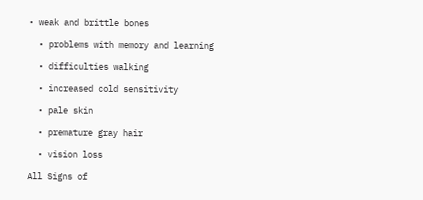• weak and brittle bones

  • problems with memory and learning

  • difficulties walking

  • increased cold sensitivity

  • pale skin

  • premature gray hair

  • vision loss

All Signs of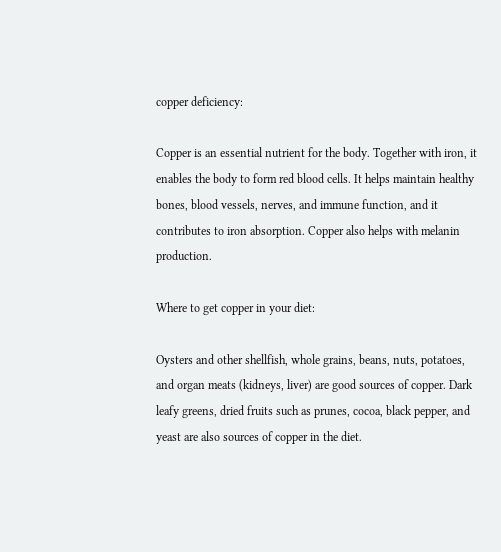copper deficiency:

Copper is an essential nutrient for the body. Together with iron, it enables the body to form red blood cells. It helps maintain healthy bones, blood vessels, nerves, and immune function, and it contributes to iron absorption. Copper also helps with melanin production.

Where to get copper in your diet:

Oysters and other shellfish, whole grains, beans, nuts, potatoes, and organ meats (kidneys, liver) are good sources of copper. Dark leafy greens, dried fruits such as prunes, cocoa, black pepper, and yeast are also sources of copper in the diet.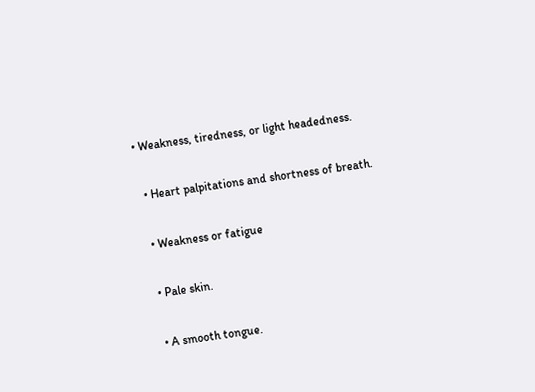• Weakness, tiredness, or light headedness.

  • Heart palpitations and shortness of breath.

  • Weakness or fatigue

  • Pale skin.

  • A smooth tongue.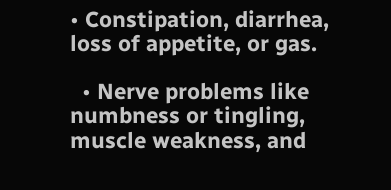• Constipation, diarrhea, loss of appetite, or gas.

  • Nerve problems like numbness or tingling, muscle weakness, and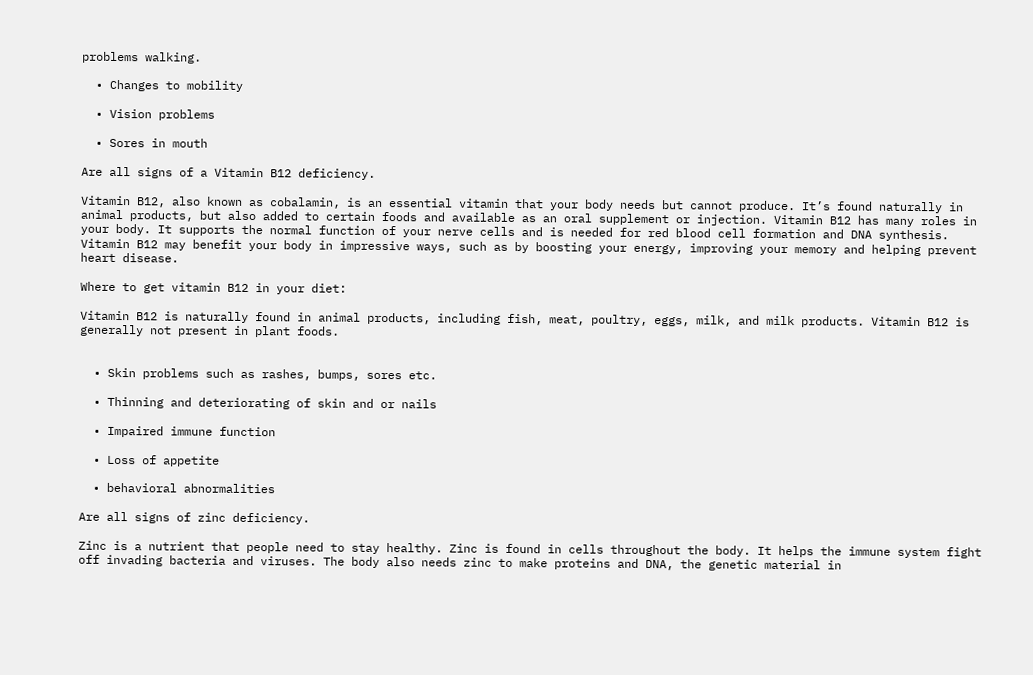problems walking.

  • Changes to mobility

  • Vision problems

  • Sores in mouth

Are all signs of a Vitamin B12 deficiency.

Vitamin B12, also known as cobalamin, is an essential vitamin that your body needs but cannot produce. It’s found naturally in animal products, but also added to certain foods and available as an oral supplement or injection. Vitamin B12 has many roles in your body. It supports the normal function of your nerve cells and is needed for red blood cell formation and DNA synthesis. Vitamin B12 may benefit your body in impressive ways, such as by boosting your energy, improving your memory and helping prevent heart disease.

Where to get vitamin B12 in your diet:

Vitamin B12 is naturally found in animal products, including fish, meat, poultry, eggs, milk, and milk products. Vitamin B12 is generally not present in plant foods.


  • Skin problems such as rashes, bumps, sores etc.

  • Thinning and deteriorating of skin and or nails

  • Impaired immune function

  • Loss of appetite

  • behavioral abnormalities

Are all signs of zinc deficiency.

Zinc is a nutrient that people need to stay healthy. Zinc is found in cells throughout the body. It helps the immune system fight off invading bacteria and viruses. The body also needs zinc to make proteins and DNA, the genetic material in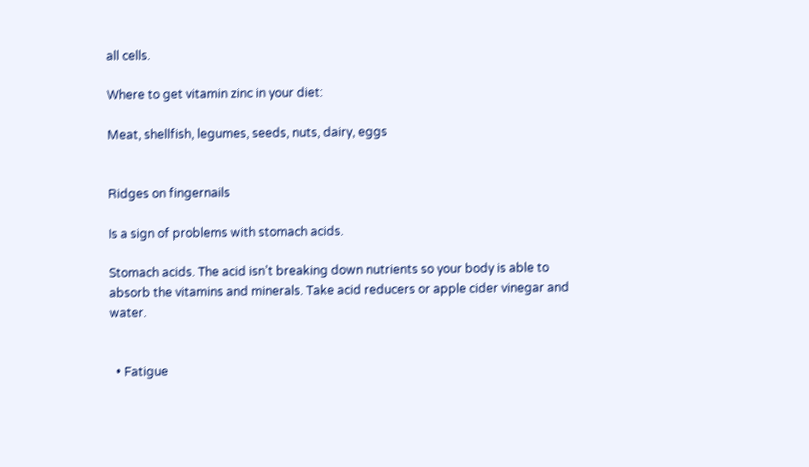all cells.

Where to get vitamin zinc in your diet:

Meat, shellfish, legumes, seeds, nuts, dairy, eggs


Ridges on fingernails

Is a sign of problems with stomach acids.

Stomach acids. The acid isn’t breaking down nutrients so your body is able to absorb the vitamins and minerals. Take acid reducers or apple cider vinegar and water.


  • Fatigue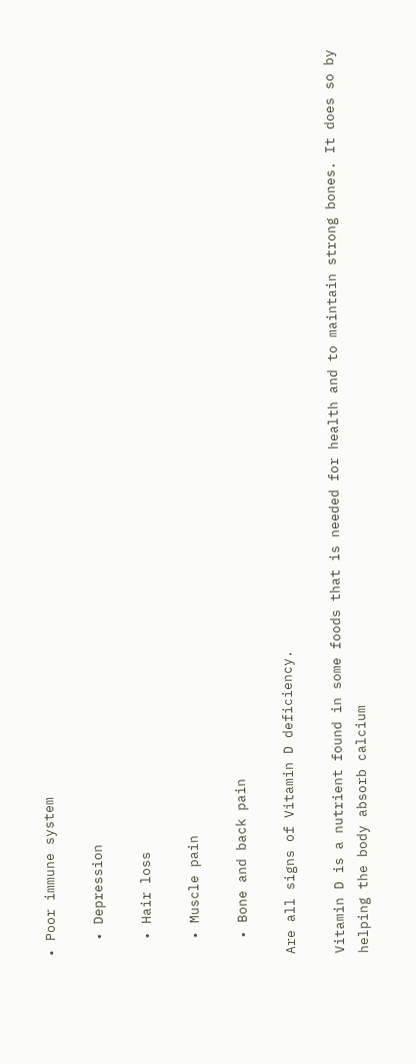• Poor immune system

  • Depression

  • Hair loss

  • Muscle pain

  • Bone and back pain

Are all signs of Vitamin D deficiency.

Vitamin D is a nutrient found in some foods that is needed for health and to maintain strong bones. It does so by helping the body absorb calcium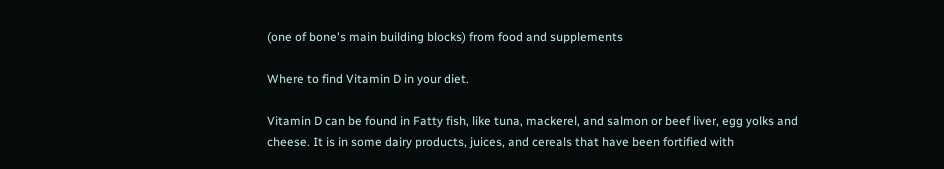(one of bone's main building blocks) from food and supplements

Where to find Vitamin D in your diet.

Vitamin D can be found in Fatty fish, like tuna, mackerel, and salmon or beef liver, egg yolks and cheese. It is in some dairy products, juices, and cereals that have been fortified with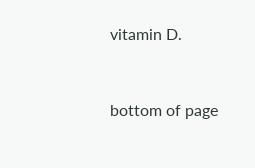vitamin D.


bottom of page